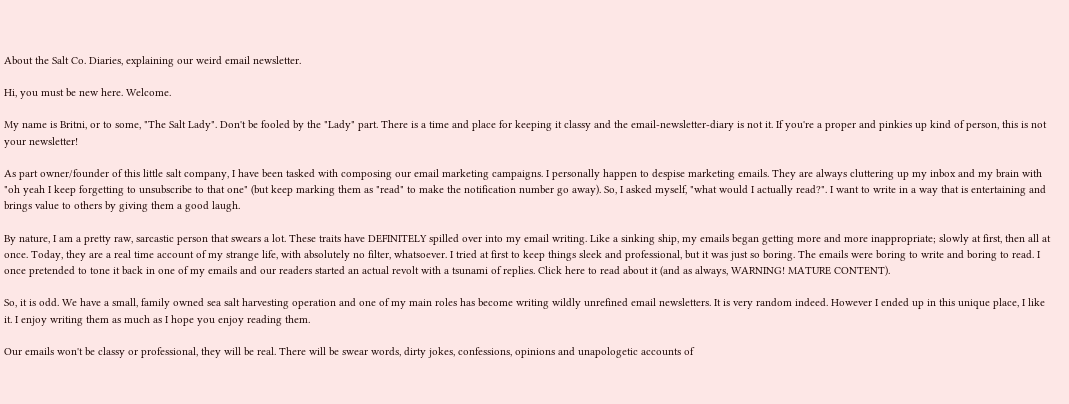About the Salt Co. Diaries, explaining our weird email newsletter.

Hi, you must be new here. Welcome.

My name is Britni, or to some, "The Salt Lady". Don't be fooled by the "Lady" part. There is a time and place for keeping it classy and the email-newsletter-diary is not it. If you're a proper and pinkies up kind of person, this is not your newsletter!

As part owner/founder of this little salt company, I have been tasked with composing our email marketing campaigns. I personally happen to despise marketing emails. They are always cluttering up my inbox and my brain with "oh yeah I keep forgetting to unsubscribe to that one" (but keep marking them as "read" to make the notification number go away). So, I asked myself, "what would I actually read?". I want to write in a way that is entertaining and brings value to others by giving them a good laugh.

By nature, I am a pretty raw, sarcastic person that swears a lot. These traits have DEFINITELY spilled over into my email writing. Like a sinking ship, my emails began getting more and more inappropriate; slowly at first, then all at once. Today, they are a real time account of my strange life, with absolutely no filter, whatsoever. I tried at first to keep things sleek and professional, but it was just so boring. The emails were boring to write and boring to read. I once pretended to tone it back in one of my emails and our readers started an actual revolt with a tsunami of replies. Click here to read about it (and as always, WARNING! MATURE CONTENT).

So, it is odd. We have a small, family owned sea salt harvesting operation and one of my main roles has become writing wildly unrefined email newsletters. It is very random indeed. However I ended up in this unique place, I like it. I enjoy writing them as much as I hope you enjoy reading them.

Our emails won't be classy or professional, they will be real. There will be swear words, dirty jokes, confessions, opinions and unapologetic accounts of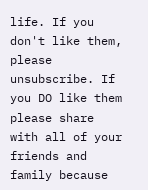life. If you don't like them, please unsubscribe. If you DO like them please share with all of your friends and family because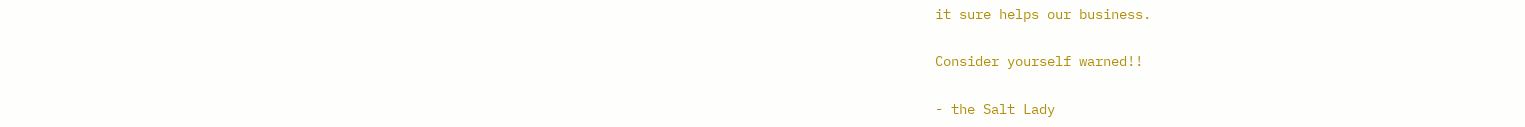it sure helps our business.

Consider yourself warned!!

- the Salt Lady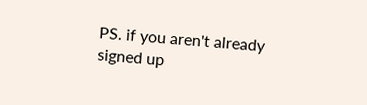PS. if you aren't already signed up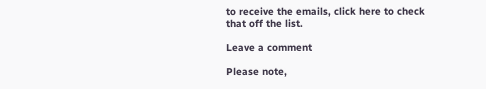to receive the emails, click here to check that off the list.

Leave a comment

Please note,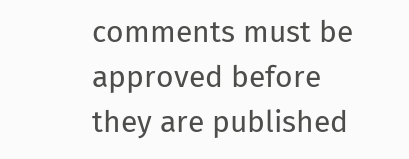comments must be approved before they are published